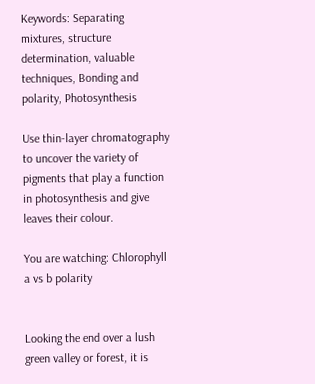Keywords: Separating mixtures, structure determination, valuable techniques, Bonding and polarity, Photosynthesis

Use thin-layer chromatography to uncover the variety of pigments that play a function in photosynthesis and give leaves their colour.

You are watching: Chlorophyll a vs b polarity


Looking the end over a lush green valley or forest, it is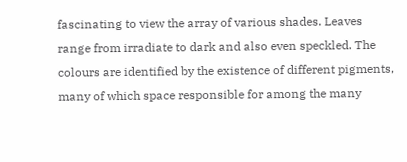fascinating to view the array of various shades. Leaves range from irradiate to dark and also even speckled. The colours are identified by the existence of different pigments, many of which space responsible for among the many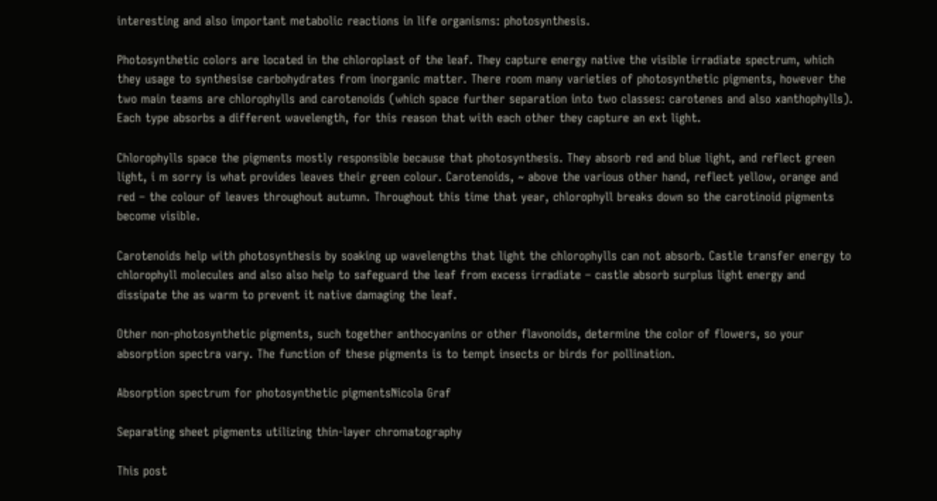interesting and also important metabolic reactions in life organisms: photosynthesis.

Photosynthetic colors are located in the chloroplast of the leaf. They capture energy native the visible irradiate spectrum, which they usage to synthesise carbohydrates from inorganic matter. There room many varieties of photosynthetic pigments, however the two main teams are chlorophylls and carotenoids (which space further separation into two classes: carotenes and also xanthophylls). Each type absorbs a different wavelength, for this reason that with each other they capture an ext light.

Chlorophylls space the pigments mostly responsible because that photosynthesis. They absorb red and blue light, and reflect green light, i m sorry is what provides leaves their green colour. Carotenoids, ~ above the various other hand, reflect yellow, orange and red – the colour of leaves throughout autumn. Throughout this time that year, chlorophyll breaks down so the carotinoid pigments become visible.

Carotenoids help with photosynthesis by soaking up wavelengths that light the chlorophylls can not absorb. Castle transfer energy to chlorophyll molecules and also also help to safeguard the leaf from excess irradiate – castle absorb surplus light energy and dissipate the as warm to prevent it native damaging the leaf.

Other non-photosynthetic pigments, such together anthocyanins or other flavonoids, determine the color of flowers, so your absorption spectra vary. The function of these pigments is to tempt insects or birds for pollination.

Absorption spectrum for photosynthetic pigmentsNicola Graf

Separating sheet pigments utilizing thin-layer chromatography

This post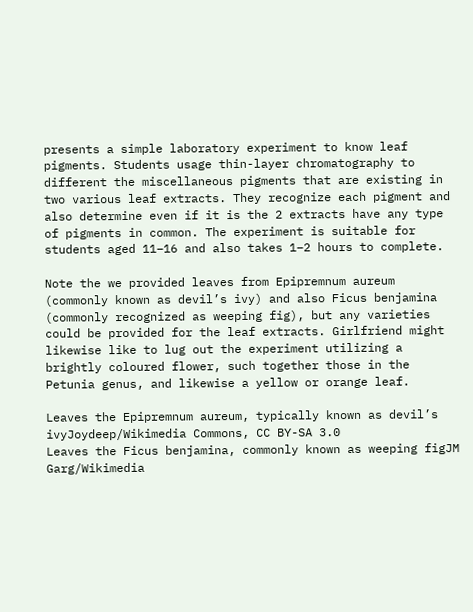presents a simple laboratory experiment to know leaf pigments. Students usage thin-layer chromatography to different the miscellaneous pigments that are existing in two various leaf extracts. They recognize each pigment and also determine even if it is the 2 extracts have any type of pigments in common. The experiment is suitable for students aged 11–16 and also takes 1–2 hours to complete.

Note the we provided leaves from Epipremnum aureum (commonly known as devil’s ivy) and also Ficus benjamina (commonly recognized as weeping fig), but any varieties could be provided for the leaf extracts. Girlfriend might likewise like to lug out the experiment utilizing a brightly coloured flower, such together those in the Petunia genus, and likewise a yellow or orange leaf.

Leaves the Epipremnum aureum, typically known as devil’s ivyJoydeep/Wikimedia Commons, CC BY-SA 3.0
Leaves the Ficus benjamina, commonly known as weeping figJM Garg/Wikimedia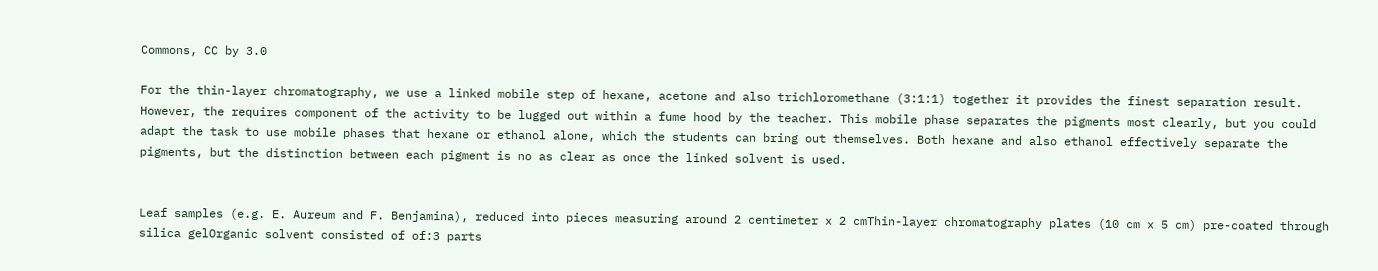Commons, CC by 3.0

For the thin-layer chromatography, we use a linked mobile step of hexane, acetone and also trichloromethane (3:1:1) together it provides the finest separation result. However, the requires component of the activity to be lugged out within a fume hood by the teacher. This mobile phase separates the pigments most clearly, but you could adapt the task to use mobile phases that hexane or ethanol alone, which the students can bring out themselves. Both hexane and also ethanol effectively separate the pigments, but the distinction between each pigment is no as clear as once the linked solvent is used.


Leaf samples (e.g. E. Aureum and F. Benjamina), reduced into pieces measuring around 2 centimeter x 2 cmThin-layer chromatography plates (10 cm x 5 cm) pre-coated through silica gelOrganic solvent consisted of of:3 parts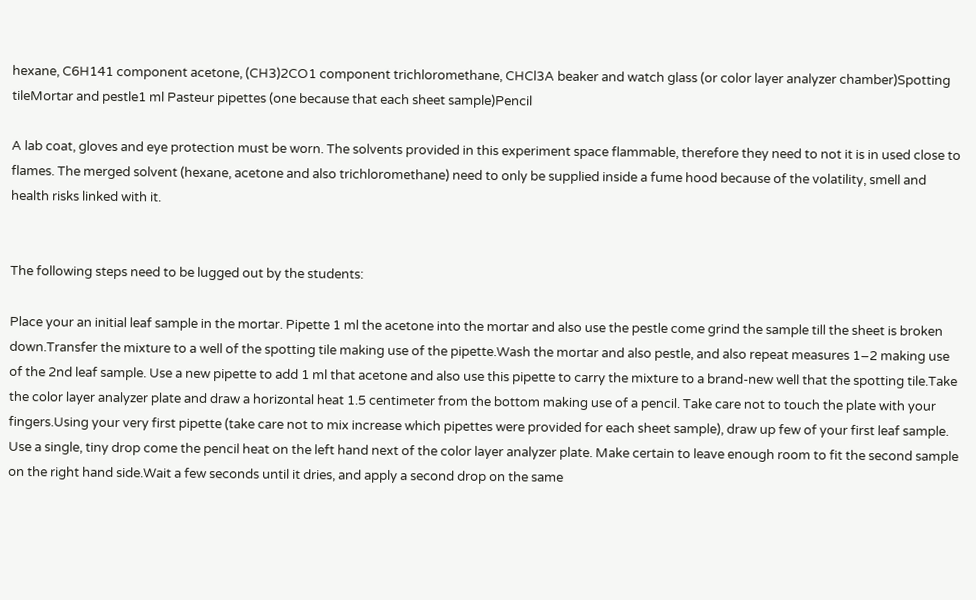hexane, C6H141 component acetone, (CH3)2CO1 component trichloromethane, CHCl3A beaker and watch glass (or color layer analyzer chamber)Spotting tileMortar and pestle1 ml Pasteur pipettes (one because that each sheet sample)Pencil

A lab coat, gloves and eye protection must be worn. The solvents provided in this experiment space flammable, therefore they need to not it is in used close to flames. The merged solvent (hexane, acetone and also trichloromethane) need to only be supplied inside a fume hood because of the volatility, smell and health risks linked with it.


The following steps need to be lugged out by the students:

Place your an initial leaf sample in the mortar. Pipette 1 ml the acetone into the mortar and also use the pestle come grind the sample till the sheet is broken down.Transfer the mixture to a well of the spotting tile making use of the pipette.Wash the mortar and also pestle, and also repeat measures 1–2 making use of the 2nd leaf sample. Use a new pipette to add 1 ml that acetone and also use this pipette to carry the mixture to a brand-new well that the spotting tile.Take the color layer analyzer plate and draw a horizontal heat 1.5 centimeter from the bottom making use of a pencil. Take care not to touch the plate with your fingers.Using your very first pipette (take care not to mix increase which pipettes were provided for each sheet sample), draw up few of your first leaf sample. Use a single, tiny drop come the pencil heat on the left hand next of the color layer analyzer plate. Make certain to leave enough room to fit the second sample on the right hand side.Wait a few seconds until it dries, and apply a second drop on the same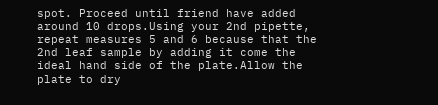spot. Proceed until friend have added around 10 drops.Using your 2nd pipette, repeat measures 5 and 6 because that the 2nd leaf sample by adding it come the ideal hand side of the plate.Allow the plate to dry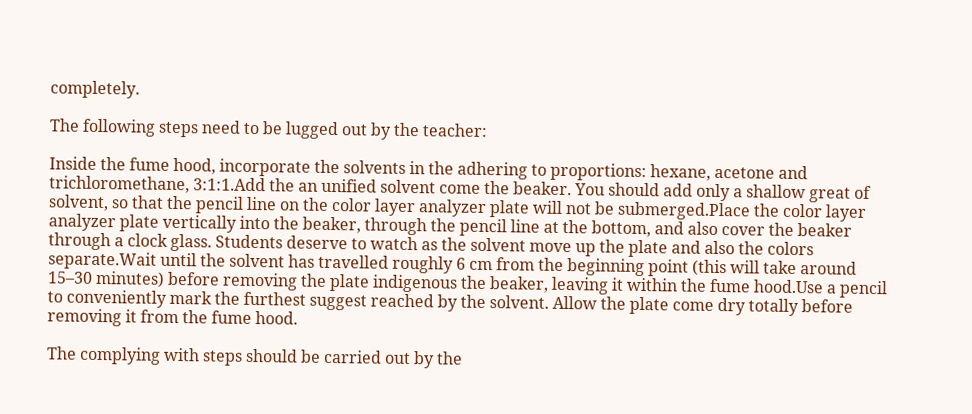completely.

The following steps need to be lugged out by the teacher:

Inside the fume hood, incorporate the solvents in the adhering to proportions: hexane, acetone and trichloromethane, 3:1:1.Add the an unified solvent come the beaker. You should add only a shallow great of solvent, so that the pencil line on the color layer analyzer plate will not be submerged.Place the color layer analyzer plate vertically into the beaker, through the pencil line at the bottom, and also cover the beaker through a clock glass. Students deserve to watch as the solvent move up the plate and also the colors separate.Wait until the solvent has travelled roughly 6 cm from the beginning point (this will take around 15–30 minutes) before removing the plate indigenous the beaker, leaving it within the fume hood.Use a pencil to conveniently mark the furthest suggest reached by the solvent. Allow the plate come dry totally before removing it from the fume hood.

The complying with steps should be carried out by the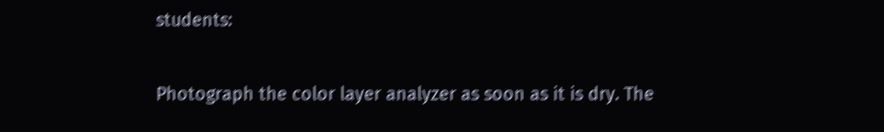students:

Photograph the color layer analyzer as soon as it is dry. The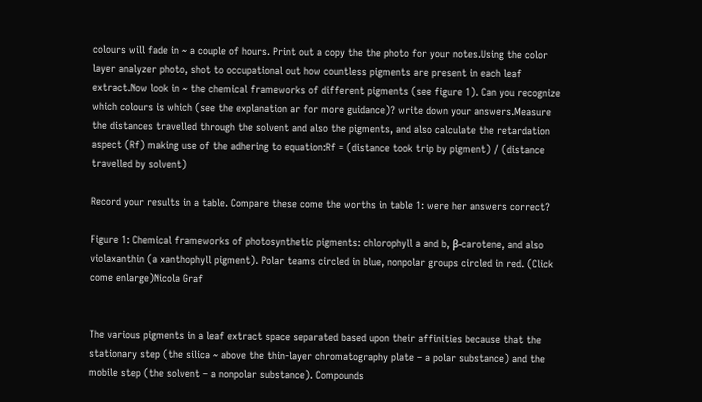colours will fade in ~ a couple of hours. Print out a copy the the photo for your notes.Using the color layer analyzer photo, shot to occupational out how countless pigments are present in each leaf extract.Now look in ~ the chemical frameworks of different pigments (see figure 1). Can you recognize which colours is which (see the explanation ar for more guidance)? write down your answers.Measure the distances travelled through the solvent and also the pigments, and also calculate the retardation aspect (Rf) making use of the adhering to equation:Rf = (distance took trip by pigment) / (distance travelled by solvent)

Record your results in a table. Compare these come the worths in table 1: were her answers correct?

Figure 1: Chemical frameworks of photosynthetic pigments: chlorophyll a and b, β-carotene, and also violaxanthin (a xanthophyll pigment). Polar teams circled in blue, nonpolar groups circled in red. (Click come enlarge)Nicola Graf


The various pigments in a leaf extract space separated based upon their affinities because that the stationary step (the silica ~ above the thin-layer chromatography plate – a polar substance) and the mobile step (the solvent – a nonpolar substance). Compounds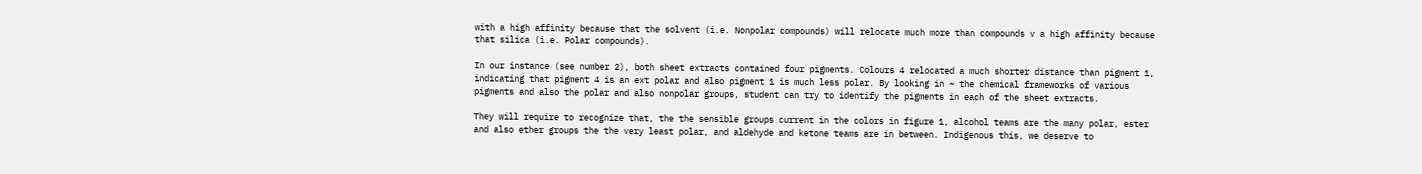with a high affinity because that the solvent (i.e. Nonpolar compounds) will relocate much more than compounds v a high affinity because that silica (i.e. Polar compounds).

In our instance (see number 2), both sheet extracts contained four pigments. Colours 4 relocated a much shorter distance than pigment 1, indicating that pigment 4 is an ext polar and also pigment 1 is much less polar. By looking in ~ the chemical frameworks of various pigments and also the polar and also nonpolar groups, student can try to identify the pigments in each of the sheet extracts.

They will require to recognize that, the the sensible groups current in the colors in figure 1, alcohol teams are the many polar, ester and also ether groups the the very least polar, and aldehyde and ketone teams are in between. Indigenous this, we deserve to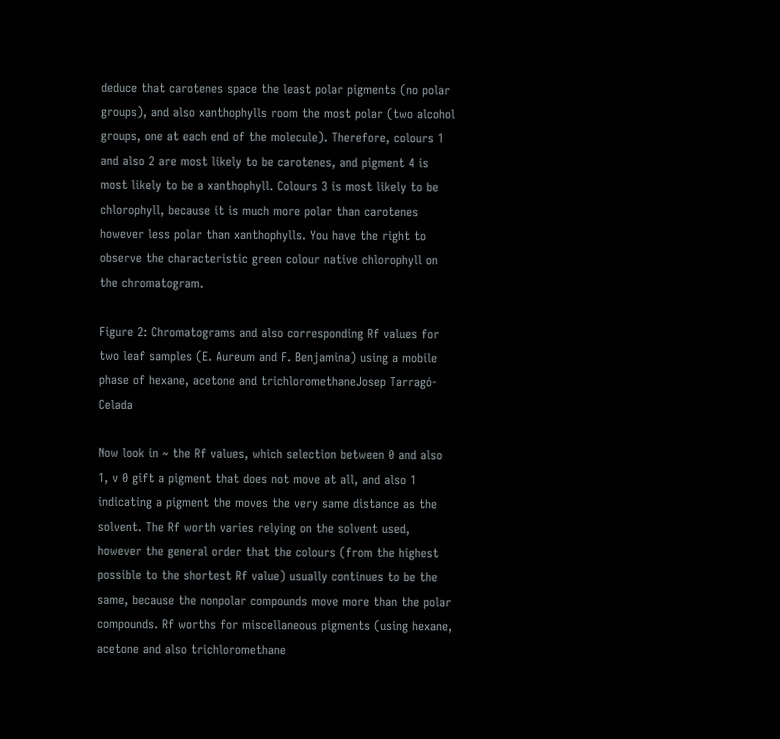deduce that carotenes space the least polar pigments (no polar groups), and also xanthophylls room the most polar (two alcohol groups, one at each end of the molecule). Therefore, colours 1 and also 2 are most likely to be carotenes, and pigment 4 is most likely to be a xanthophyll. Colours 3 is most likely to be chlorophyll, because it is much more polar than carotenes however less polar than xanthophylls. You have the right to observe the characteristic green colour native chlorophyll on the chromatogram.

Figure 2: Chromatograms and also corresponding Rf values for two leaf samples (E. Aureum and F. Benjamina) using a mobile phase of hexane, acetone and trichloromethaneJosep Tarragó-Celada

Now look in ~ the Rf values, which selection between 0 and also 1, v 0 gift a pigment that does not move at all, and also 1 indicating a pigment the moves the very same distance as the solvent. The Rf worth varies relying on the solvent used, however the general order that the colours (from the highest possible to the shortest Rf value) usually continues to be the same, because the nonpolar compounds move more than the polar compounds. Rf worths for miscellaneous pigments (using hexane, acetone and also trichloromethane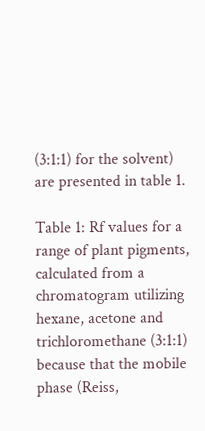(3:1:1) for the solvent) are presented in table 1.

Table 1: Rf values for a range of plant pigments, calculated from a chromatogram utilizing hexane, acetone and trichloromethane (3:1:1) because that the mobile phase (Reiss,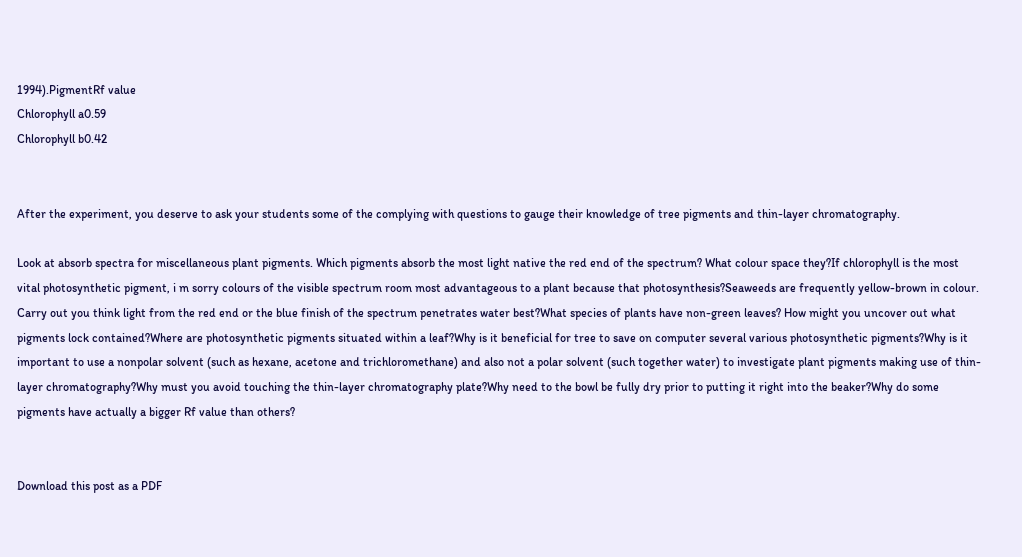1994).PigmentRf value
Chlorophyll a0.59
Chlorophyll b0.42


After the experiment, you deserve to ask your students some of the complying with questions to gauge their knowledge of tree pigments and thin-layer chromatography.

Look at absorb spectra for miscellaneous plant pigments. Which pigments absorb the most light native the red end of the spectrum? What colour space they?If chlorophyll is the most vital photosynthetic pigment, i m sorry colours of the visible spectrum room most advantageous to a plant because that photosynthesis?Seaweeds are frequently yellow-brown in colour. Carry out you think light from the red end or the blue finish of the spectrum penetrates water best?What species of plants have non-green leaves? How might you uncover out what pigments lock contained?Where are photosynthetic pigments situated within a leaf?Why is it beneficial for tree to save on computer several various photosynthetic pigments?Why is it important to use a nonpolar solvent (such as hexane, acetone and trichloromethane) and also not a polar solvent (such together water) to investigate plant pigments making use of thin-layer chromatography?Why must you avoid touching the thin-layer chromatography plate?Why need to the bowl be fully dry prior to putting it right into the beaker?Why do some pigments have actually a bigger Rf value than others?


Download this post as a PDF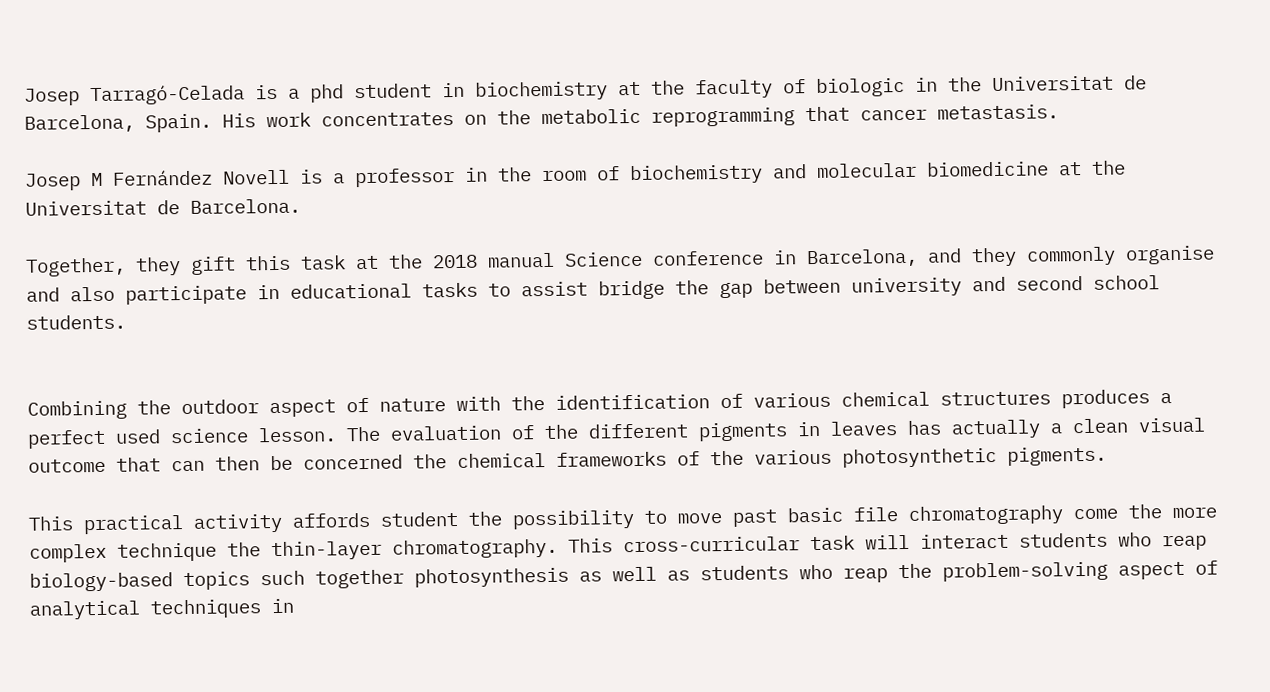Josep Tarragó-Celada is a phd student in biochemistry at the faculty of biologic in the Universitat de Barcelona, Spain. His work concentrates on the metabolic reprogramming that cancer metastasis.

Josep M Fernández Novell is a professor in the room of biochemistry and molecular biomedicine at the Universitat de Barcelona.

Together, they gift this task at the 2018 manual Science conference in Barcelona, and they commonly organise and also participate in educational tasks to assist bridge the gap between university and second school students.


Combining the outdoor aspect of nature with the identification of various chemical structures produces a perfect used science lesson. The evaluation of the different pigments in leaves has actually a clean visual outcome that can then be concerned the chemical frameworks of the various photosynthetic pigments.

This practical activity affords student the possibility to move past basic file chromatography come the more complex technique the thin-layer chromatography. This cross-curricular task will interact students who reap biology-based topics such together photosynthesis as well as students who reap the problem-solving aspect of analytical techniques in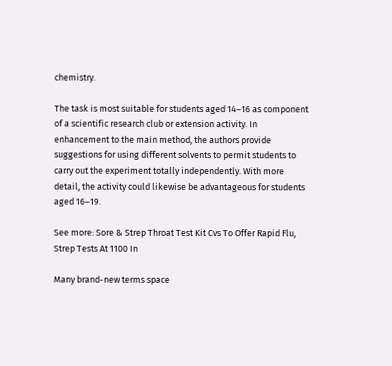chemistry.

The task is most suitable for students aged 14–16 as component of a scientific research club or extension activity. In enhancement to the main method, the authors provide suggestions for using different solvents to permit students to carry out the experiment totally independently. With more detail, the activity could likewise be advantageous for students aged 16–19.

See more: Sore & Strep Throat Test Kit Cvs To Offer Rapid Flu, Strep Tests At 1100 In

Many brand-new terms space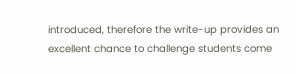introduced, therefore the write-up provides an excellent chance to challenge students come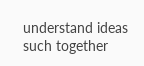understand ideas such together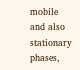mobile and also stationary phases,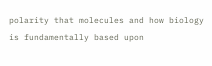polarity that molecules and how biology is fundamentally based upon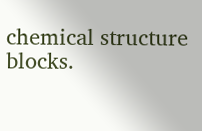chemical structure blocks.